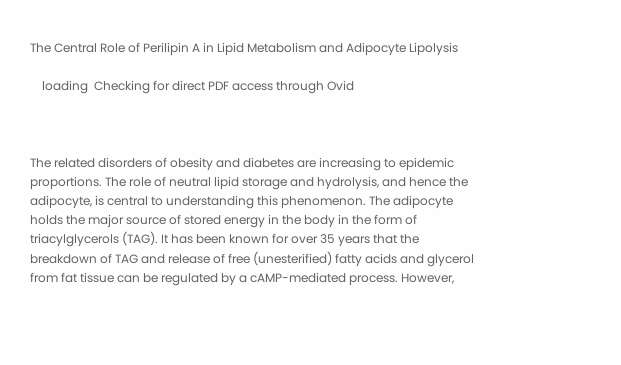The Central Role of Perilipin A in Lipid Metabolism and Adipocyte Lipolysis

    loading  Checking for direct PDF access through Ovid



The related disorders of obesity and diabetes are increasing to epidemic proportions. The role of neutral lipid storage and hydrolysis, and hence the adipocyte, is central to understanding this phenomenon. The adipocyte holds the major source of stored energy in the body in the form of triacylglycerols (TAG). It has been known for over 35 years that the breakdown of TAG and release of free (unesterified) fatty acids and glycerol from fat tissue can be regulated by a cAMP-mediated process. However,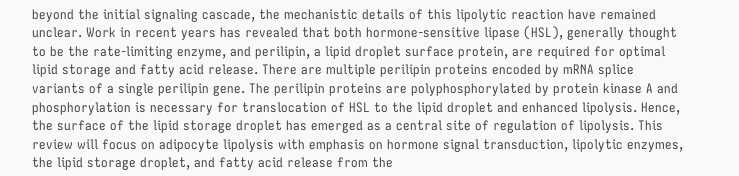beyond the initial signaling cascade, the mechanistic details of this lipolytic reaction have remained unclear. Work in recent years has revealed that both hormone-sensitive lipase (HSL), generally thought to be the rate-limiting enzyme, and perilipin, a lipid droplet surface protein, are required for optimal lipid storage and fatty acid release. There are multiple perilipin proteins encoded by mRNA splice variants of a single perilipin gene. The perilipin proteins are polyphosphorylated by protein kinase A and phosphorylation is necessary for translocation of HSL to the lipid droplet and enhanced lipolysis. Hence, the surface of the lipid storage droplet has emerged as a central site of regulation of lipolysis. This review will focus on adipocyte lipolysis with emphasis on hormone signal transduction, lipolytic enzymes, the lipid storage droplet, and fatty acid release from the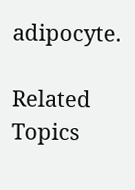adipocyte.

Related Topics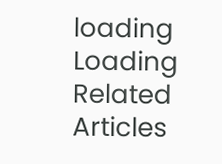loading  Loading Related Articles